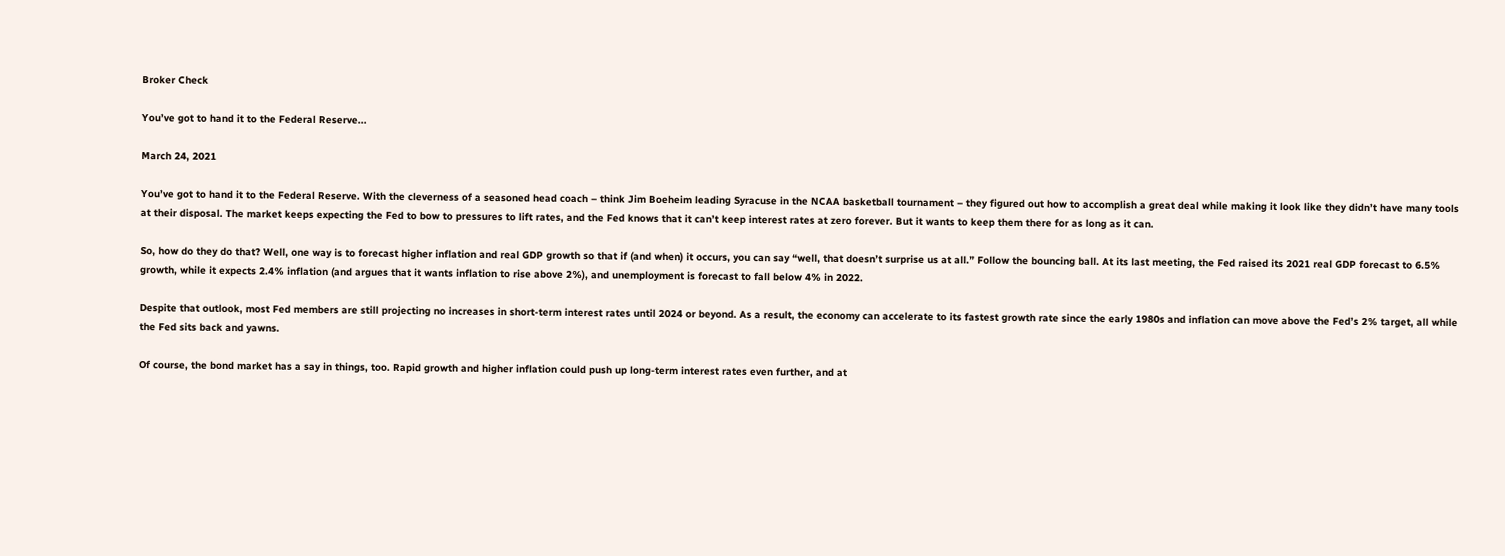Broker Check

You’ve got to hand it to the Federal Reserve...

March 24, 2021

You’ve got to hand it to the Federal Reserve. With the cleverness of a seasoned head coach – think Jim Boeheim leading Syracuse in the NCAA basketball tournament – they figured out how to accomplish a great deal while making it look like they didn’t have many tools at their disposal. The market keeps expecting the Fed to bow to pressures to lift rates, and the Fed knows that it can’t keep interest rates at zero forever. But it wants to keep them there for as long as it can.

So, how do they do that? Well, one way is to forecast higher inflation and real GDP growth so that if (and when) it occurs, you can say “well, that doesn’t surprise us at all.” Follow the bouncing ball. At its last meeting, the Fed raised its 2021 real GDP forecast to 6.5% growth, while it expects 2.4% inflation (and argues that it wants inflation to rise above 2%), and unemployment is forecast to fall below 4% in 2022.

Despite that outlook, most Fed members are still projecting no increases in short-term interest rates until 2024 or beyond. As a result, the economy can accelerate to its fastest growth rate since the early 1980s and inflation can move above the Fed’s 2% target, all while the Fed sits back and yawns.

Of course, the bond market has a say in things, too. Rapid growth and higher inflation could push up long-term interest rates even further, and at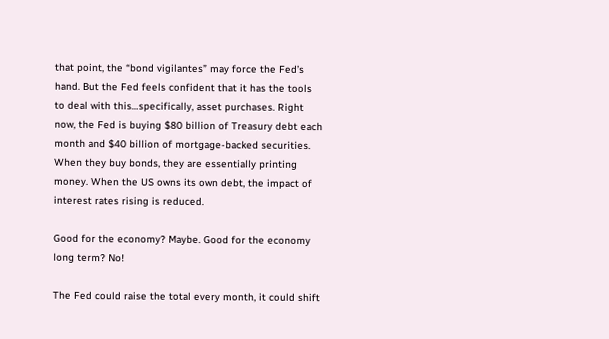that point, the “bond vigilantes” may force the Fed’s hand. But the Fed feels confident that it has the tools to deal with this…specifically, asset purchases. Right now, the Fed is buying $80 billion of Treasury debt each month and $40 billion of mortgage-backed securities. When they buy bonds, they are essentially printing money. When the US owns its own debt, the impact of interest rates rising is reduced.

Good for the economy? Maybe. Good for the economy long term? No!

The Fed could raise the total every month, it could shift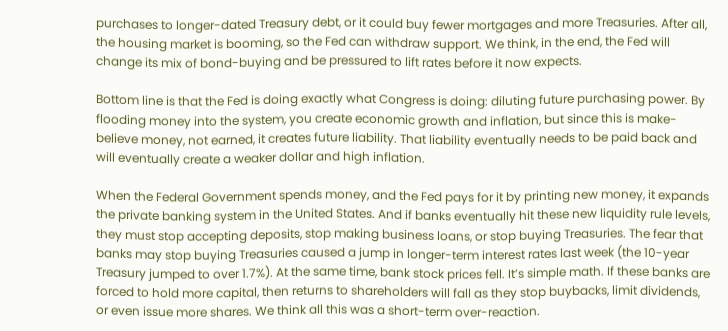purchases to longer-dated Treasury debt, or it could buy fewer mortgages and more Treasuries. After all, the housing market is booming, so the Fed can withdraw support. We think, in the end, the Fed will change its mix of bond-buying and be pressured to lift rates before it now expects.

Bottom line is that the Fed is doing exactly what Congress is doing: diluting future purchasing power. By flooding money into the system, you create economic growth and inflation, but since this is make-believe money, not earned, it creates future liability. That liability eventually needs to be paid back and will eventually create a weaker dollar and high inflation.

When the Federal Government spends money, and the Fed pays for it by printing new money, it expands the private banking system in the United States. And if banks eventually hit these new liquidity rule levels, they must stop accepting deposits, stop making business loans, or stop buying Treasuries. The fear that banks may stop buying Treasuries caused a jump in longer-term interest rates last week (the 10-year Treasury jumped to over 1.7%). At the same time, bank stock prices fell. It’s simple math. If these banks are forced to hold more capital, then returns to shareholders will fall as they stop buybacks, limit dividends, or even issue more shares. We think all this was a short-term over-reaction.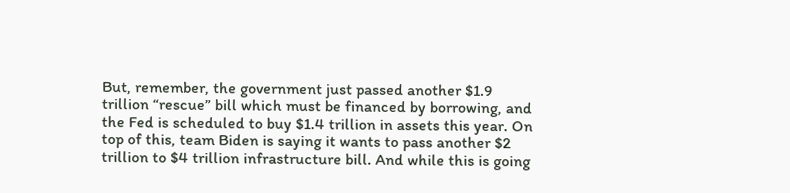But, remember, the government just passed another $1.9 trillion “rescue” bill which must be financed by borrowing, and the Fed is scheduled to buy $1.4 trillion in assets this year. On top of this, team Biden is saying it wants to pass another $2 trillion to $4 trillion infrastructure bill. And while this is going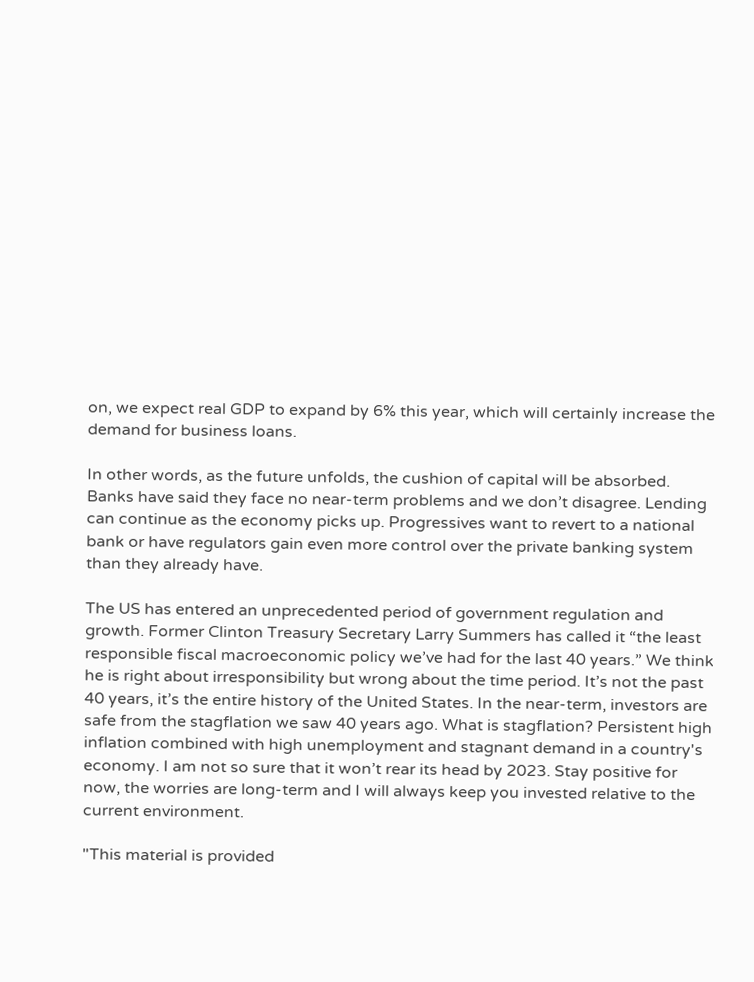on, we expect real GDP to expand by 6% this year, which will certainly increase the demand for business loans.

In other words, as the future unfolds, the cushion of capital will be absorbed. Banks have said they face no near-term problems and we don’t disagree. Lending can continue as the economy picks up. Progressives want to revert to a national bank or have regulators gain even more control over the private banking system than they already have.

The US has entered an unprecedented period of government regulation and growth. Former Clinton Treasury Secretary Larry Summers has called it “the least responsible fiscal macroeconomic policy we’ve had for the last 40 years.” We think he is right about irresponsibility but wrong about the time period. It’s not the past 40 years, it’s the entire history of the United States. In the near-term, investors are safe from the stagflation we saw 40 years ago. What is stagflation? Persistent high inflation combined with high unemployment and stagnant demand in a country's economy. I am not so sure that it won’t rear its head by 2023. Stay positive for now, the worries are long-term and I will always keep you invested relative to the current environment.

"This material is provided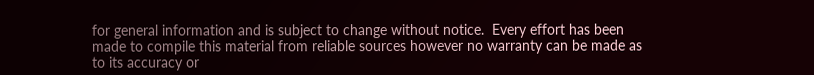for general information and is subject to change without notice.  Every effort has been made to compile this material from reliable sources however no warranty can be made as to its accuracy or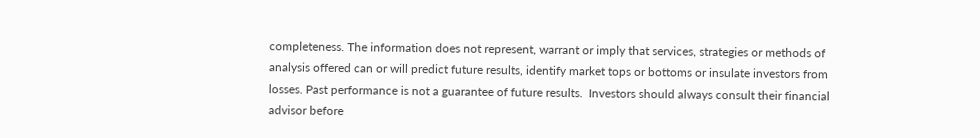completeness. The information does not represent, warrant or imply that services, strategies or methods of analysis offered can or will predict future results, identify market tops or bottoms or insulate investors from losses. Past performance is not a guarantee of future results.  Investors should always consult their financial advisor before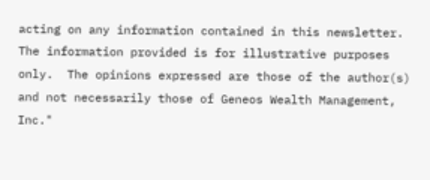acting on any information contained in this newsletter.  The information provided is for illustrative purposes only.  The opinions expressed are those of the author(s) and not necessarily those of Geneos Wealth Management, Inc."